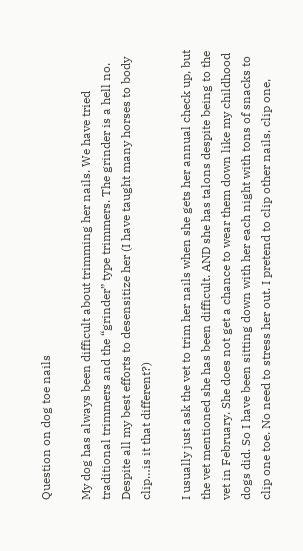Question on dog toe nails

My dog has always been difficult about trimming her nails. We have tried traditional trimmers and the “grinder” type trimmers. The grinder is a hell no. Despite all my best efforts to desensitize her (I have taught many horses to body clip…is it that different?)

I usually just ask the vet to trim her nails when she gets her annual check up, but the vet mentioned she has been difficult. AND she has talons despite being to the vet in February. She does not get a chance to wear them down like my childhood dogs did. So I have been sitting down with her each night with tons of snacks to clip one toe. No need to stress her out. I pretend to clip other nails, clip one,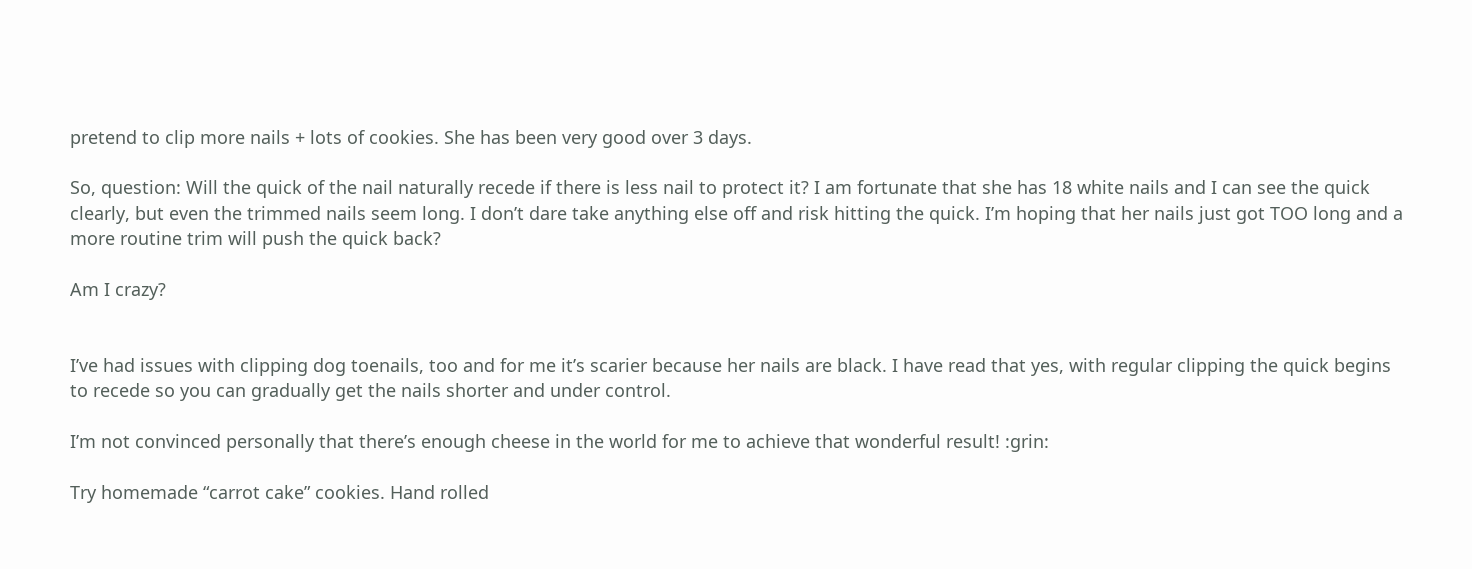pretend to clip more nails + lots of cookies. She has been very good over 3 days.

So, question: Will the quick of the nail naturally recede if there is less nail to protect it? I am fortunate that she has 18 white nails and I can see the quick clearly, but even the trimmed nails seem long. I don’t dare take anything else off and risk hitting the quick. I’m hoping that her nails just got TOO long and a more routine trim will push the quick back?

Am I crazy?


I’ve had issues with clipping dog toenails, too and for me it’s scarier because her nails are black. I have read that yes, with regular clipping the quick begins to recede so you can gradually get the nails shorter and under control.

I’m not convinced personally that there’s enough cheese in the world for me to achieve that wonderful result! :grin:

Try homemade “carrot cake” cookies. Hand rolled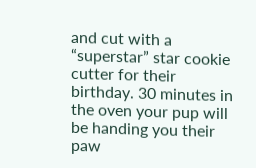and cut with a “superstar” star cookie cutter for their birthday. 30 minutes in the oven your pup will be handing you their paw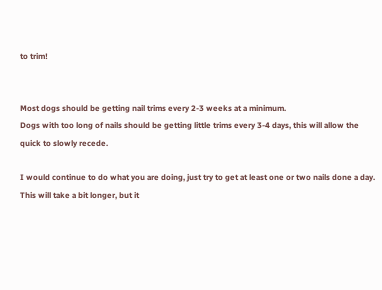to trim!


Most dogs should be getting nail trims every 2-3 weeks at a minimum.
Dogs with too long of nails should be getting little trims every 3-4 days, this will allow the quick to slowly recede.

I would continue to do what you are doing, just try to get at least one or two nails done a day.
This will take a bit longer, but it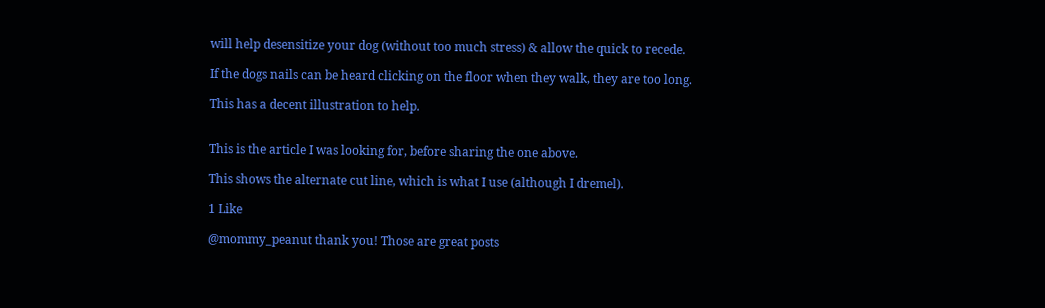will help desensitize your dog (without too much stress) & allow the quick to recede.

If the dogs nails can be heard clicking on the floor when they walk, they are too long.

This has a decent illustration to help.


This is the article I was looking for, before sharing the one above.

This shows the alternate cut line, which is what I use (although I dremel).

1 Like

@mommy_peanut thank you! Those are great posts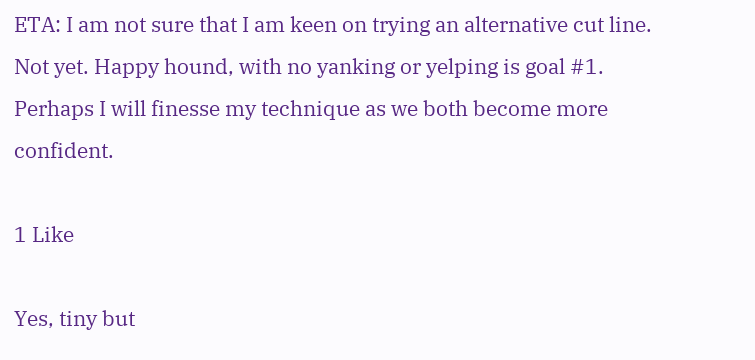ETA: I am not sure that I am keen on trying an alternative cut line. Not yet. Happy hound, with no yanking or yelping is goal #1. Perhaps I will finesse my technique as we both become more confident.

1 Like

Yes, tiny but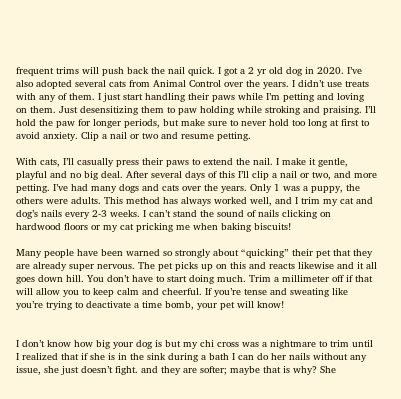frequent trims will push back the nail quick. I got a 2 yr old dog in 2020. I’ve also adopted several cats from Animal Control over the years. I didn’t use treats with any of them. I just start handling their paws while I’m petting and loving on them. Just desensitizing them to paw holding while stroking and praising. I’ll hold the paw for longer periods, but make sure to never hold too long at first to avoid anxiety. Clip a nail or two and resume petting.

With cats, I’ll casually press their paws to extend the nail. I make it gentle, playful and no big deal. After several days of this I’ll clip a nail or two, and more petting. I’ve had many dogs and cats over the years. Only 1 was a puppy, the others were adults. This method has always worked well, and I trim my cat and dog’s nails every 2-3 weeks. I can’t stand the sound of nails clicking on hardwood floors or my cat pricking me when baking biscuits!

Many people have been warned so strongly about “quicking” their pet that they are already super nervous. The pet picks up on this and reacts likewise and it all goes down hill. You don’t have to start doing much. Trim a millimeter off if that will allow you to keep calm and cheerful. If you’re tense and sweating like you’re trying to deactivate a time bomb, your pet will know!


I don’t know how big your dog is but my chi cross was a nightmare to trim until I realized that if she is in the sink during a bath I can do her nails without any issue, she just doesn’t fight. and they are softer; maybe that is why? She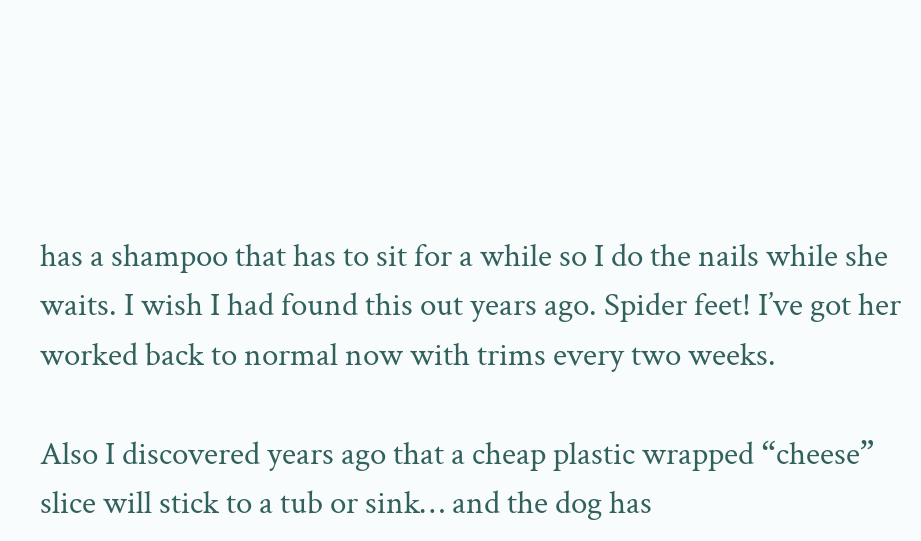has a shampoo that has to sit for a while so I do the nails while she waits. I wish I had found this out years ago. Spider feet! I’ve got her worked back to normal now with trims every two weeks.

Also I discovered years ago that a cheap plastic wrapped “cheese” slice will stick to a tub or sink… and the dog has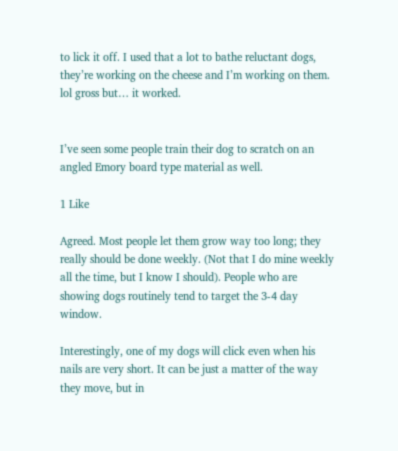to lick it off. I used that a lot to bathe reluctant dogs, they’re working on the cheese and I’m working on them. lol gross but… it worked.


I’ve seen some people train their dog to scratch on an angled Emory board type material as well.

1 Like

Agreed. Most people let them grow way too long; they really should be done weekly. (Not that I do mine weekly all the time, but I know I should). People who are showing dogs routinely tend to target the 3-4 day window.

Interestingly, one of my dogs will click even when his nails are very short. It can be just a matter of the way they move, but in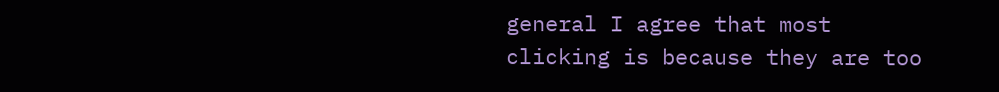general I agree that most clicking is because they are too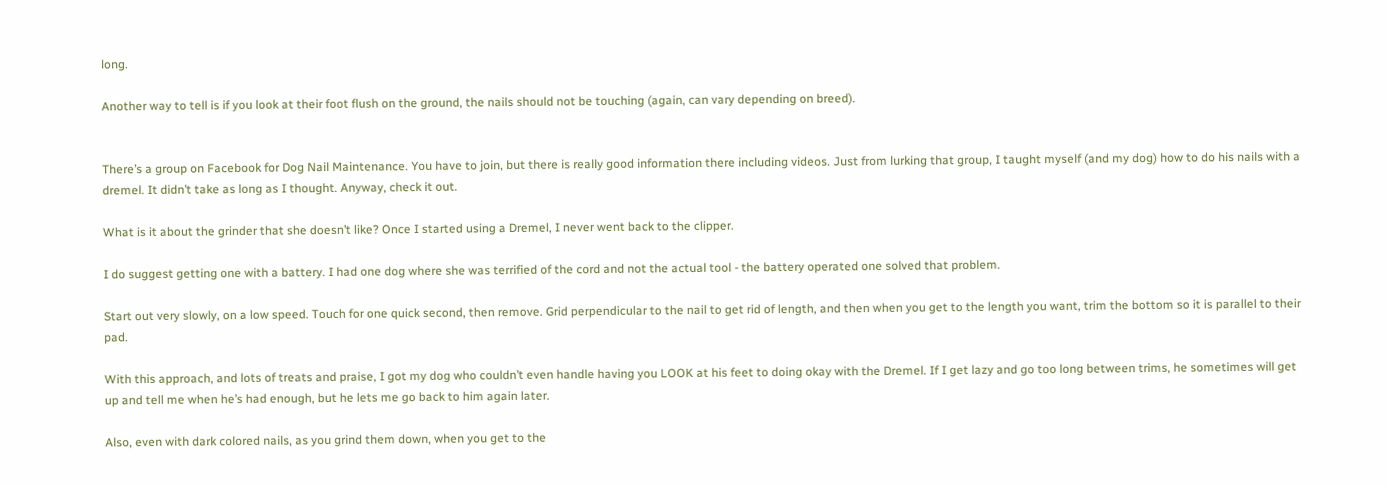long.

Another way to tell is if you look at their foot flush on the ground, the nails should not be touching (again, can vary depending on breed).


There’s a group on Facebook for Dog Nail Maintenance. You have to join, but there is really good information there including videos. Just from lurking that group, I taught myself (and my dog) how to do his nails with a dremel. It didn’t take as long as I thought. Anyway, check it out.

What is it about the grinder that she doesn’t like? Once I started using a Dremel, I never went back to the clipper.

I do suggest getting one with a battery. I had one dog where she was terrified of the cord and not the actual tool - the battery operated one solved that problem.

Start out very slowly, on a low speed. Touch for one quick second, then remove. Grid perpendicular to the nail to get rid of length, and then when you get to the length you want, trim the bottom so it is parallel to their pad.

With this approach, and lots of treats and praise, I got my dog who couldn’t even handle having you LOOK at his feet to doing okay with the Dremel. If I get lazy and go too long between trims, he sometimes will get up and tell me when he’s had enough, but he lets me go back to him again later.

Also, even with dark colored nails, as you grind them down, when you get to the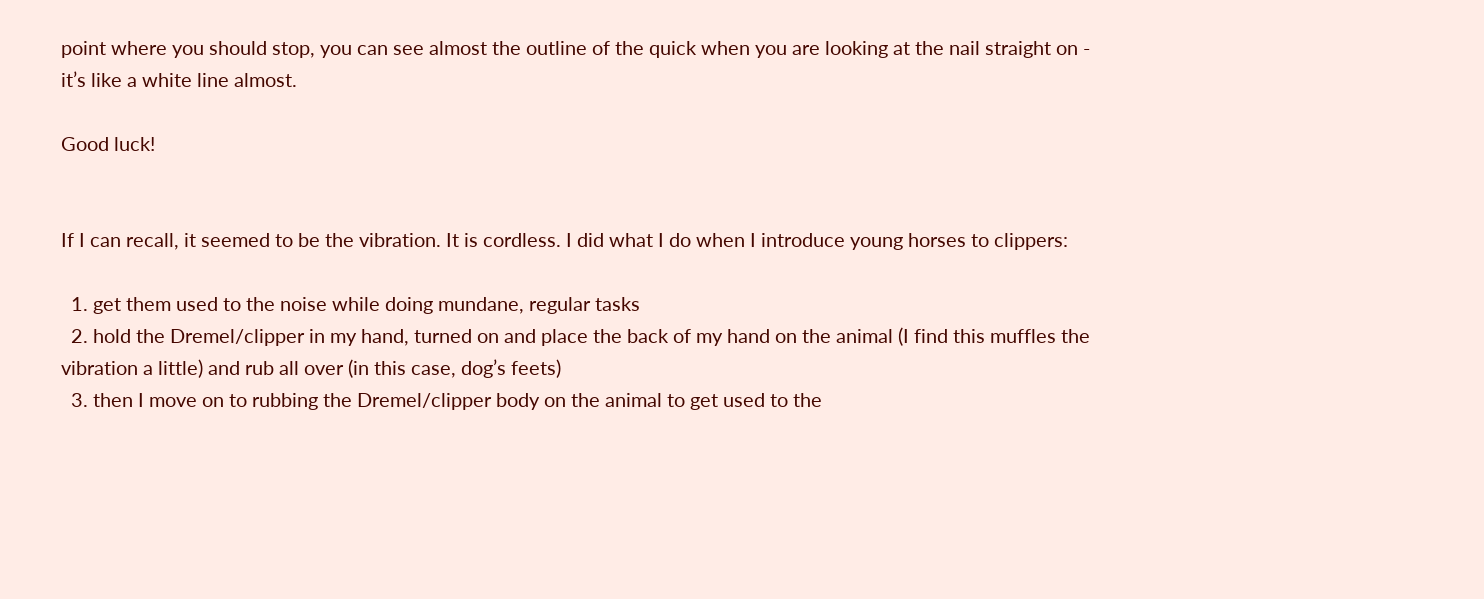point where you should stop, you can see almost the outline of the quick when you are looking at the nail straight on - it’s like a white line almost.

Good luck!


If I can recall, it seemed to be the vibration. It is cordless. I did what I do when I introduce young horses to clippers:

  1. get them used to the noise while doing mundane, regular tasks
  2. hold the Dremel/clipper in my hand, turned on and place the back of my hand on the animal (I find this muffles the vibration a little) and rub all over (in this case, dog’s feets)
  3. then I move on to rubbing the Dremel/clipper body on the animal to get used to the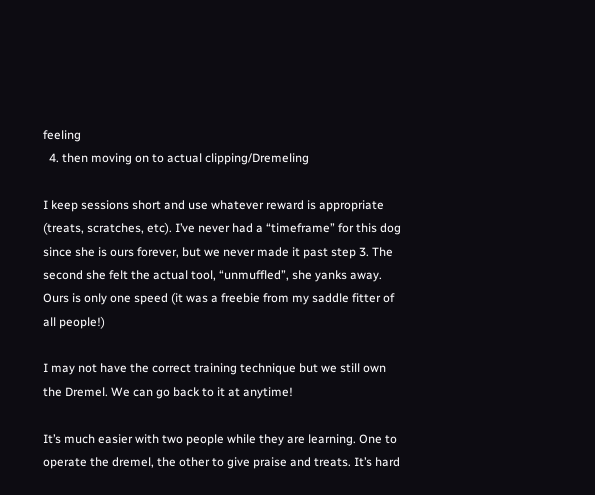feeling
  4. then moving on to actual clipping/Dremeling

I keep sessions short and use whatever reward is appropriate (treats, scratches, etc). I’ve never had a “timeframe” for this dog since she is ours forever, but we never made it past step 3. The second she felt the actual tool, “unmuffled”, she yanks away. Ours is only one speed (it was a freebie from my saddle fitter of all people!)

I may not have the correct training technique but we still own the Dremel. We can go back to it at anytime!

It’s much easier with two people while they are learning. One to operate the dremel, the other to give praise and treats. It’s hard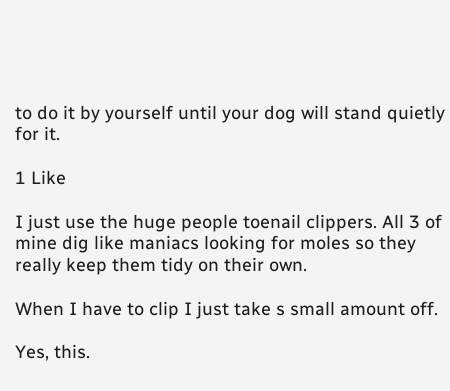to do it by yourself until your dog will stand quietly for it.

1 Like

I just use the huge people toenail clippers. All 3 of mine dig like maniacs looking for moles so they really keep them tidy on their own.

When I have to clip I just take s small amount off.

Yes, this.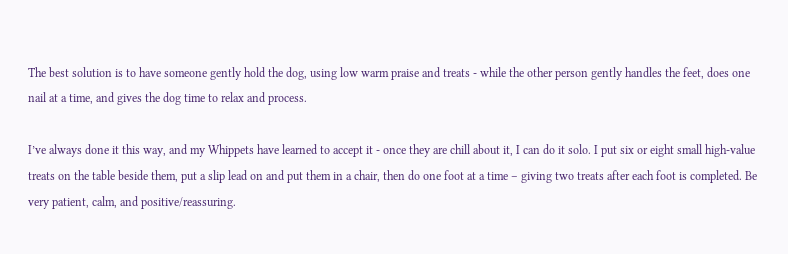The best solution is to have someone gently hold the dog, using low warm praise and treats - while the other person gently handles the feet, does one nail at a time, and gives the dog time to relax and process.

I’ve always done it this way, and my Whippets have learned to accept it - once they are chill about it, I can do it solo. I put six or eight small high-value treats on the table beside them, put a slip lead on and put them in a chair, then do one foot at a time – giving two treats after each foot is completed. Be very patient, calm, and positive/reassuring.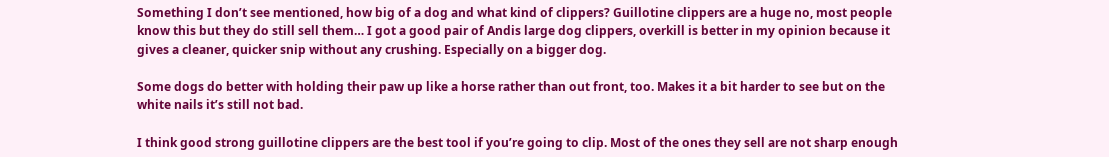Something I don’t see mentioned, how big of a dog and what kind of clippers? Guillotine clippers are a huge no, most people know this but they do still sell them… I got a good pair of Andis large dog clippers, overkill is better in my opinion because it gives a cleaner, quicker snip without any crushing. Especially on a bigger dog.

Some dogs do better with holding their paw up like a horse rather than out front, too. Makes it a bit harder to see but on the white nails it’s still not bad.

I think good strong guillotine clippers are the best tool if you’re going to clip. Most of the ones they sell are not sharp enough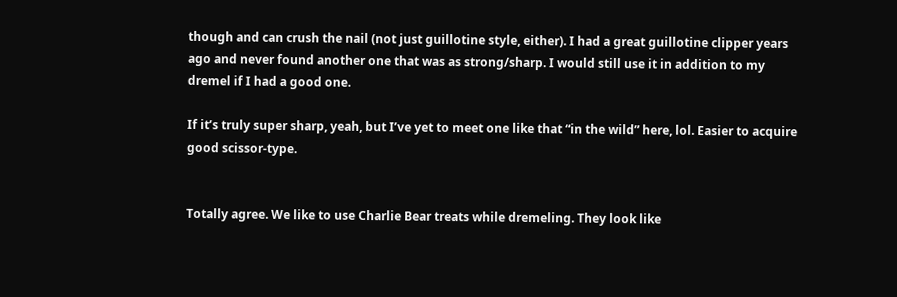though and can crush the nail (not just guillotine style, either). I had a great guillotine clipper years ago and never found another one that was as strong/sharp. I would still use it in addition to my dremel if I had a good one.

If it’s truly super sharp, yeah, but I’ve yet to meet one like that “in the wild” here, lol. Easier to acquire good scissor-type.


Totally agree. We like to use Charlie Bear treats while dremeling. They look like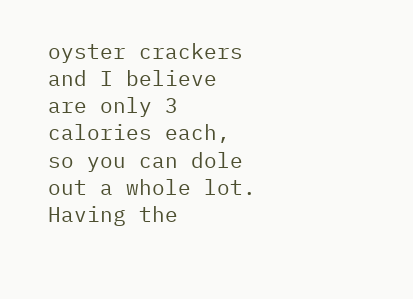oyster crackers and I believe are only 3 calories each, so you can dole out a whole lot. Having the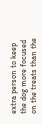extra person to keep the dog more focused on the treats than the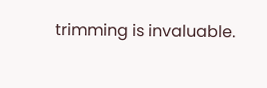trimming is invaluable.